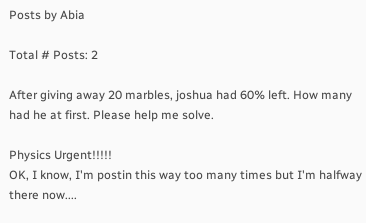Posts by Abia

Total # Posts: 2

After giving away 20 marbles, joshua had 60% left. How many had he at first. Please help me solve.

Physics Urgent!!!!!
OK, I know, I'm postin this way too many times but I'm halfway there now....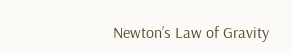Newton’s Law of Gravity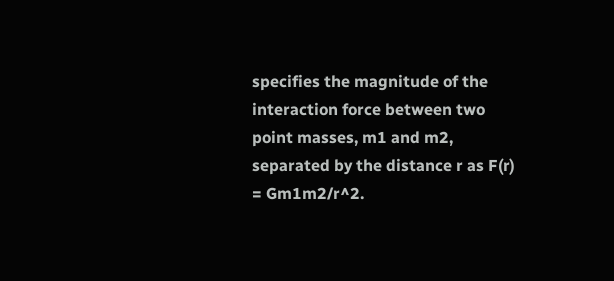specifies the magnitude of the interaction force between two point masses, m1 and m2, separated by the distance r as F(r) = Gm1m2/r^2.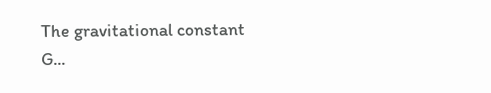The gravitational constant G...